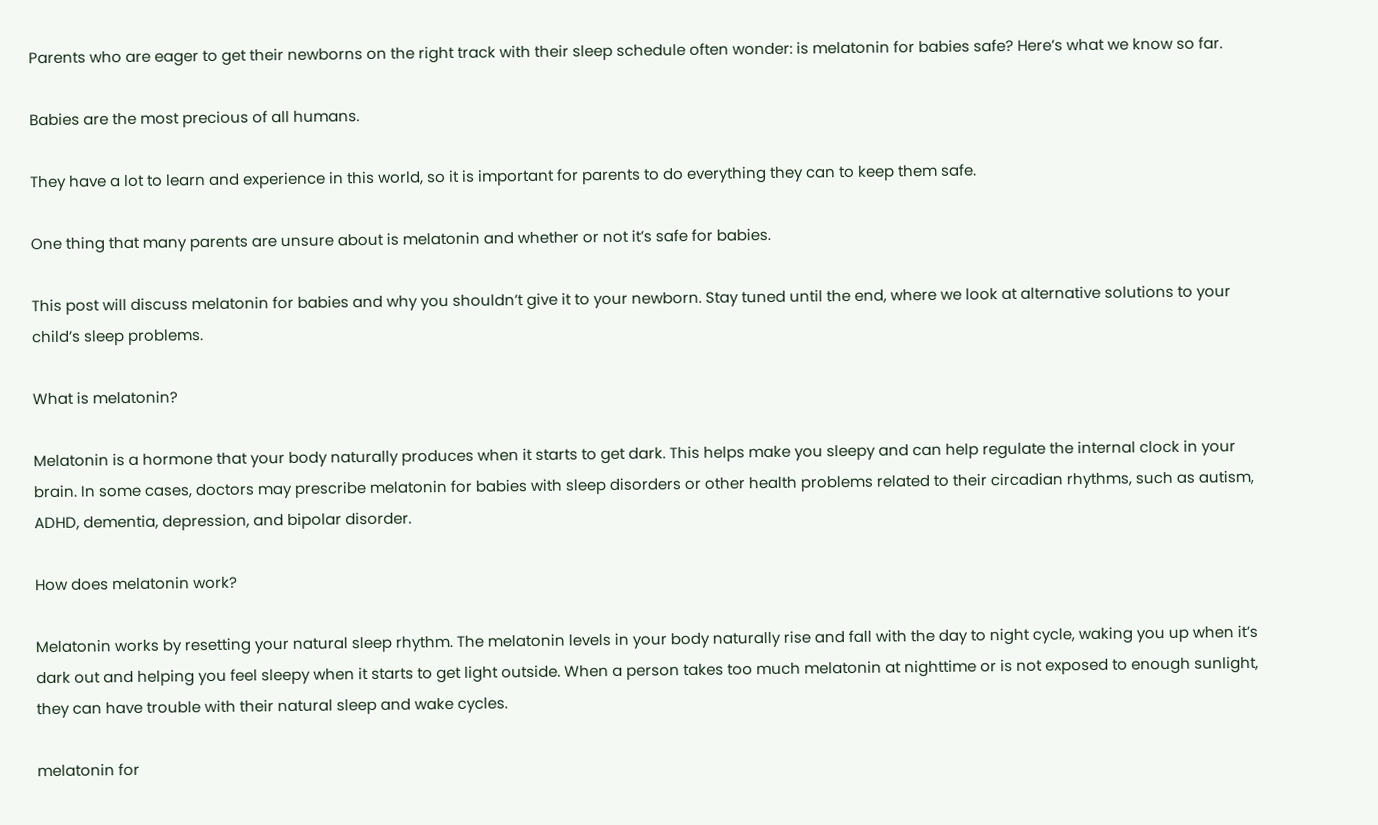Parents who are eager to get their newborns on the right track with their sleep schedule often wonder: is melatonin for babies safe? Here’s what we know so far.

Babies are the most precious of all humans.

They have a lot to learn and experience in this world, so it is important for parents to do everything they can to keep them safe.

One thing that many parents are unsure about is melatonin and whether or not it’s safe for babies.

This post will discuss melatonin for babies and why you shouldn’t give it to your newborn. Stay tuned until the end, where we look at alternative solutions to your child’s sleep problems.

What is melatonin?

Melatonin is a hormone that your body naturally produces when it starts to get dark. This helps make you sleepy and can help regulate the internal clock in your brain. In some cases, doctors may prescribe melatonin for babies with sleep disorders or other health problems related to their circadian rhythms, such as autism, ADHD, dementia, depression, and bipolar disorder.

How does melatonin work?

Melatonin works by resetting your natural sleep rhythm. The melatonin levels in your body naturally rise and fall with the day to night cycle, waking you up when it’s dark out and helping you feel sleepy when it starts to get light outside. When a person takes too much melatonin at nighttime or is not exposed to enough sunlight, they can have trouble with their natural sleep and wake cycles.

melatonin for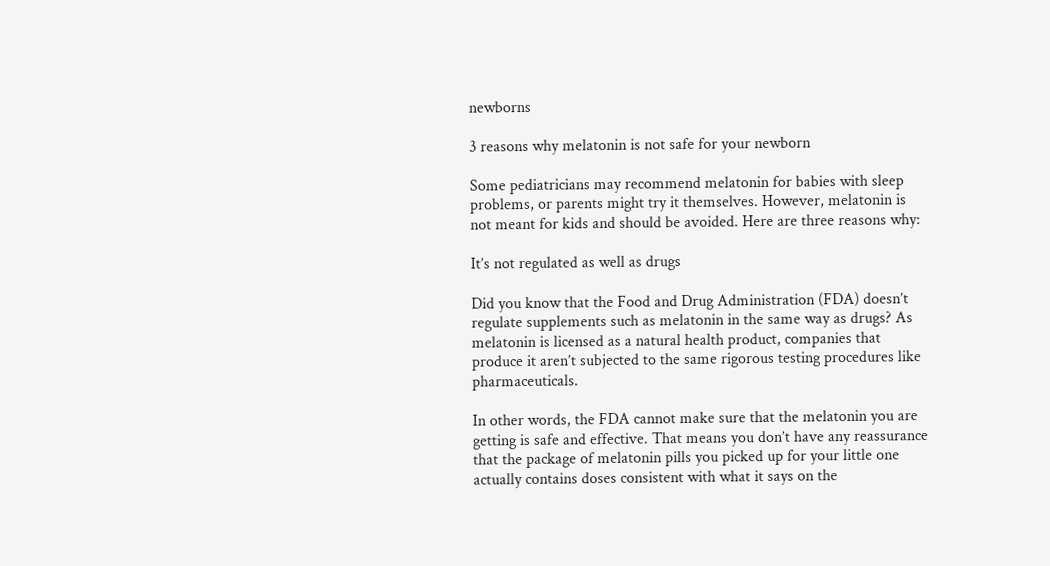newborns

3 reasons why melatonin is not safe for your newborn

Some pediatricians may recommend melatonin for babies with sleep problems, or parents might try it themselves. However, melatonin is not meant for kids and should be avoided. Here are three reasons why:

It’s not regulated as well as drugs

Did you know that the Food and Drug Administration (FDA) doesn’t regulate supplements such as melatonin in the same way as drugs? As melatonin is licensed as a natural health product, companies that produce it aren’t subjected to the same rigorous testing procedures like pharmaceuticals.

In other words, the FDA cannot make sure that the melatonin you are getting is safe and effective. That means you don’t have any reassurance that the package of melatonin pills you picked up for your little one actually contains doses consistent with what it says on the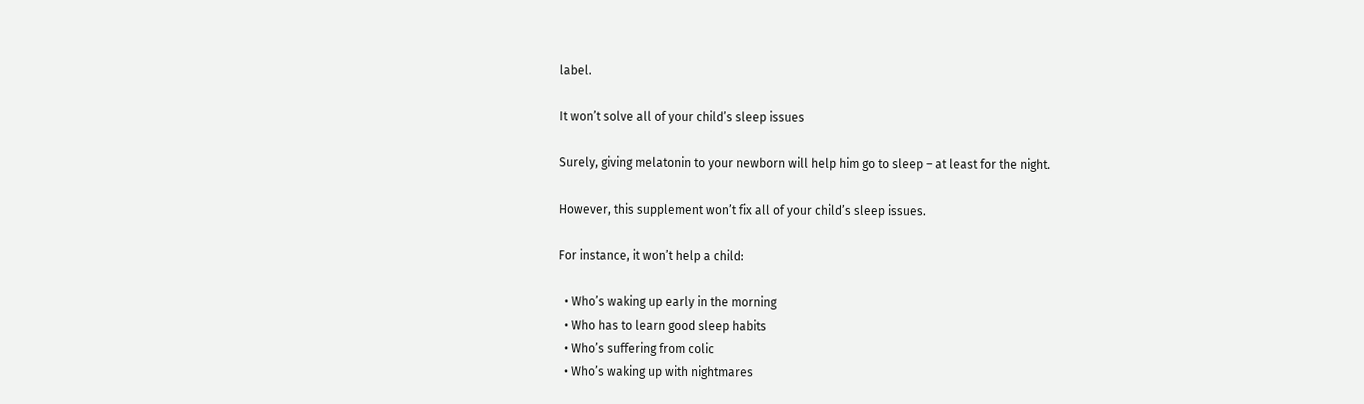label.

It won’t solve all of your child’s sleep issues

Surely, giving melatonin to your newborn will help him go to sleep – at least for the night.

However, this supplement won’t fix all of your child’s sleep issues.

For instance, it won’t help a child:

  • Who’s waking up early in the morning
  • Who has to learn good sleep habits
  • Who’s suffering from colic
  • Who’s waking up with nightmares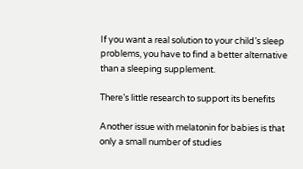If you want a real solution to your child’s sleep problems, you have to find a better alternative than a sleeping supplement.

There’s little research to support its benefits

Another issue with melatonin for babies is that only a small number of studies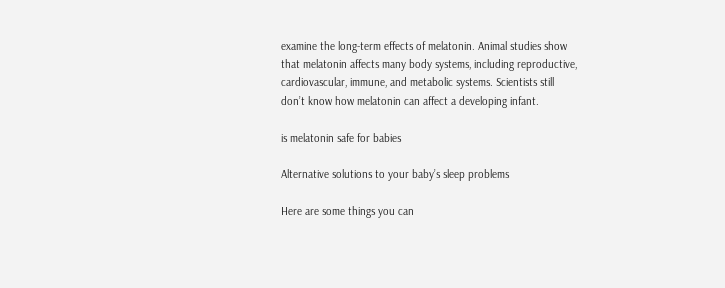examine the long-term effects of melatonin. Animal studies show that melatonin affects many body systems, including reproductive, cardiovascular, immune, and metabolic systems. Scientists still don’t know how melatonin can affect a developing infant.

is melatonin safe for babies

Alternative solutions to your baby’s sleep problems

Here are some things you can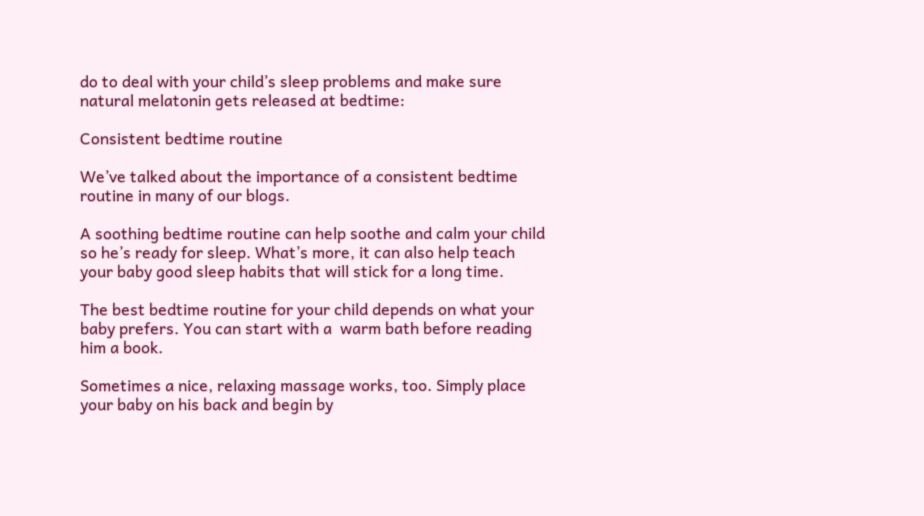do to deal with your child’s sleep problems and make sure natural melatonin gets released at bedtime:

Consistent bedtime routine

We’ve talked about the importance of a consistent bedtime routine in many of our blogs.

A soothing bedtime routine can help soothe and calm your child so he’s ready for sleep. What’s more, it can also help teach your baby good sleep habits that will stick for a long time.

The best bedtime routine for your child depends on what your baby prefers. You can start with a  warm bath before reading him a book.

Sometimes a nice, relaxing massage works, too. Simply place your baby on his back and begin by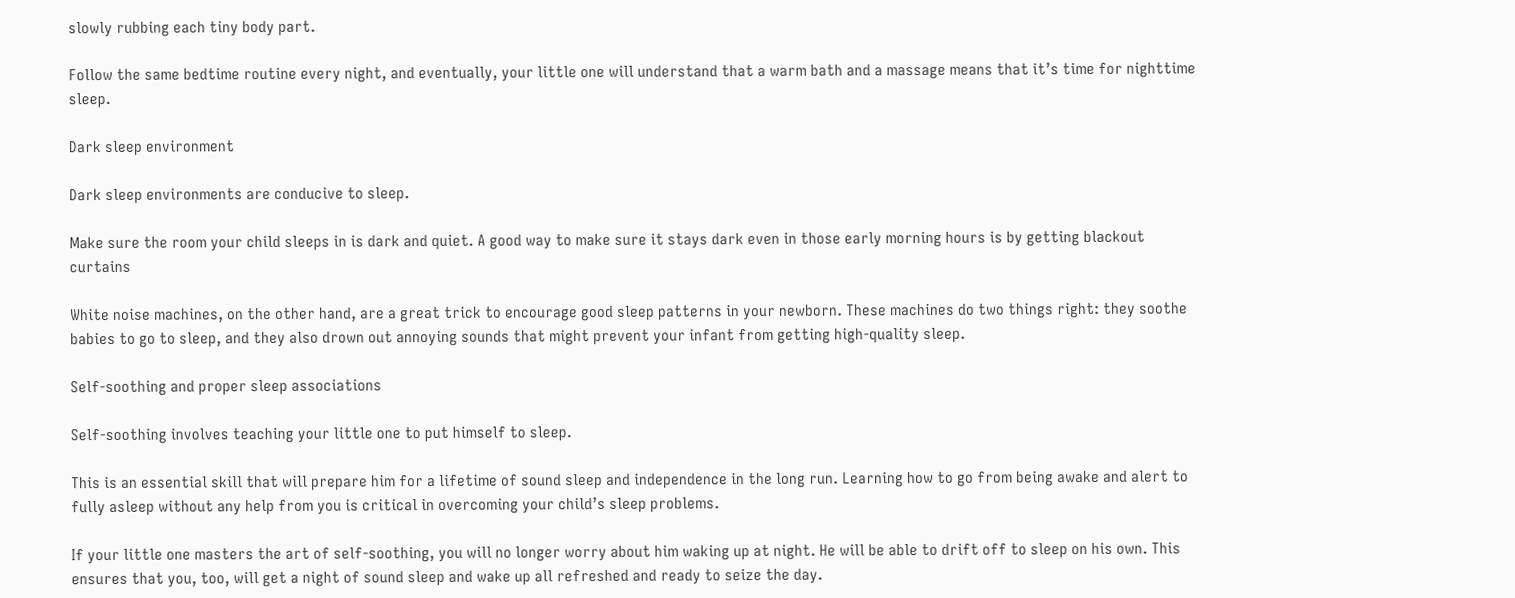slowly rubbing each tiny body part.

Follow the same bedtime routine every night, and eventually, your little one will understand that a warm bath and a massage means that it’s time for nighttime sleep.

Dark sleep environment

Dark sleep environments are conducive to sleep.

Make sure the room your child sleeps in is dark and quiet. A good way to make sure it stays dark even in those early morning hours is by getting blackout curtains

White noise machines, on the other hand, are a great trick to encourage good sleep patterns in your newborn. These machines do two things right: they soothe babies to go to sleep, and they also drown out annoying sounds that might prevent your infant from getting high-quality sleep.

Self-soothing and proper sleep associations

Self-soothing involves teaching your little one to put himself to sleep.

This is an essential skill that will prepare him for a lifetime of sound sleep and independence in the long run. Learning how to go from being awake and alert to fully asleep without any help from you is critical in overcoming your child’s sleep problems.

If your little one masters the art of self-soothing, you will no longer worry about him waking up at night. He will be able to drift off to sleep on his own. This ensures that you, too, will get a night of sound sleep and wake up all refreshed and ready to seize the day.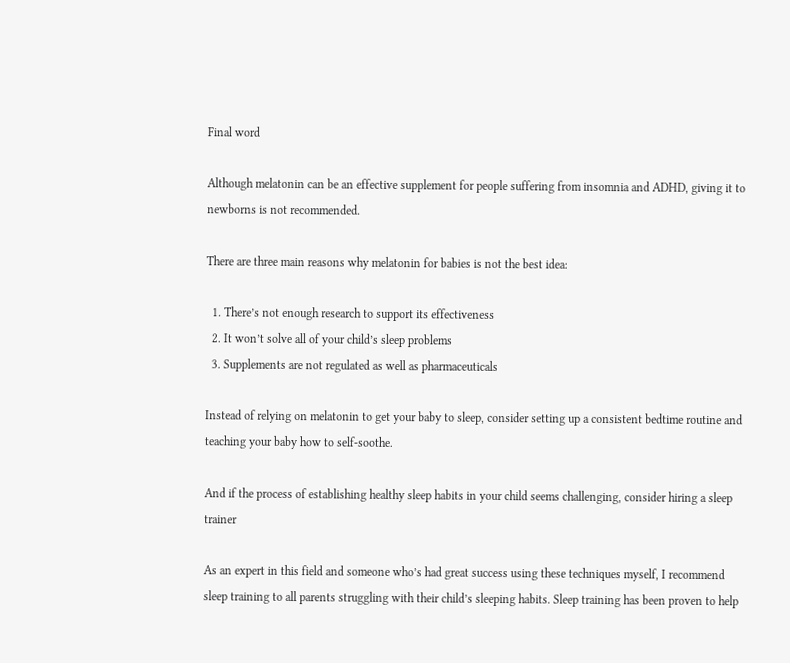Final word

Although melatonin can be an effective supplement for people suffering from insomnia and ADHD, giving it to newborns is not recommended.

There are three main reasons why melatonin for babies is not the best idea:

  1. There’s not enough research to support its effectiveness
  2. It won’t solve all of your child’s sleep problems
  3. Supplements are not regulated as well as pharmaceuticals

Instead of relying on melatonin to get your baby to sleep, consider setting up a consistent bedtime routine and teaching your baby how to self-soothe.

And if the process of establishing healthy sleep habits in your child seems challenging, consider hiring a sleep trainer

As an expert in this field and someone who’s had great success using these techniques myself, I recommend sleep training to all parents struggling with their child’s sleeping habits. Sleep training has been proven to help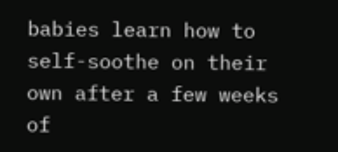babies learn how to self-soothe on their own after a few weeks of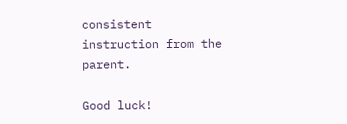consistent instruction from the parent.

Good luck!